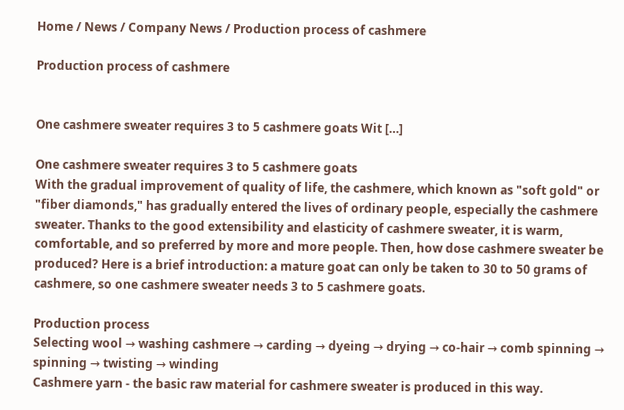Home / News / Company News / Production process of cashmere

Production process of cashmere


One cashmere sweater requires 3 to 5 cashmere goats Wit […]

One cashmere sweater requires 3 to 5 cashmere goats
With the gradual improvement of quality of life, the cashmere, which known as "soft gold" or "fiber diamonds," has gradually entered the lives of ordinary people, especially the cashmere sweater. Thanks to the good extensibility and elasticity of cashmere sweater, it is warm, comfortable, and so preferred by more and more people. Then, how dose cashmere sweater be produced? Here is a brief introduction: a mature goat can only be taken to 30 to 50 grams of cashmere, so one cashmere sweater needs 3 to 5 cashmere goats.

Production process
Selecting wool → washing cashmere → carding → dyeing → drying → co-hair → comb spinning → spinning → twisting → winding
Cashmere yarn - the basic raw material for cashmere sweater is produced in this way.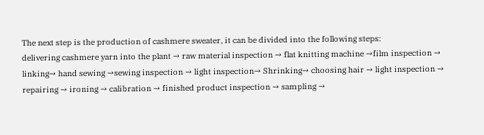The next step is the production of cashmere sweater, it can be divided into the following steps:
delivering cashmere yarn into the plant → raw material inspection → flat knitting machine →film inspection → linking→ hand sewing →sewing inspection → light inspection→ Shrinking→ choosing hair → light inspection → repairing → ironing → calibration → finished product inspection → sampling →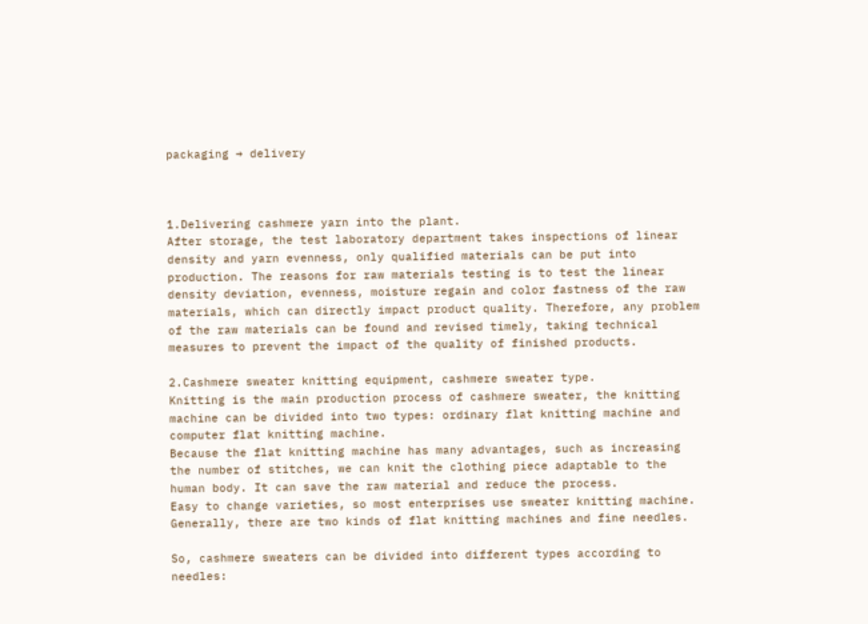packaging → delivery



1.Delivering cashmere yarn into the plant.
After storage, the test laboratory department takes inspections of linear density and yarn evenness, only qualified materials can be put into production. The reasons for raw materials testing is to test the linear density deviation, evenness, moisture regain and color fastness of the raw materials, which can directly impact product quality. Therefore, any problem of the raw materials can be found and revised timely, taking technical measures to prevent the impact of the quality of finished products.

2.Cashmere sweater knitting equipment, cashmere sweater type.
Knitting is the main production process of cashmere sweater, the knitting machine can be divided into two types: ordinary flat knitting machine and computer flat knitting machine.
Because the flat knitting machine has many advantages, such as increasing the number of stitches, we can knit the clothing piece adaptable to the human body. It can save the raw material and reduce the process.
Easy to change varieties, so most enterprises use sweater knitting machine. Generally, there are two kinds of flat knitting machines and fine needles.

So, cashmere sweaters can be divided into different types according to needles: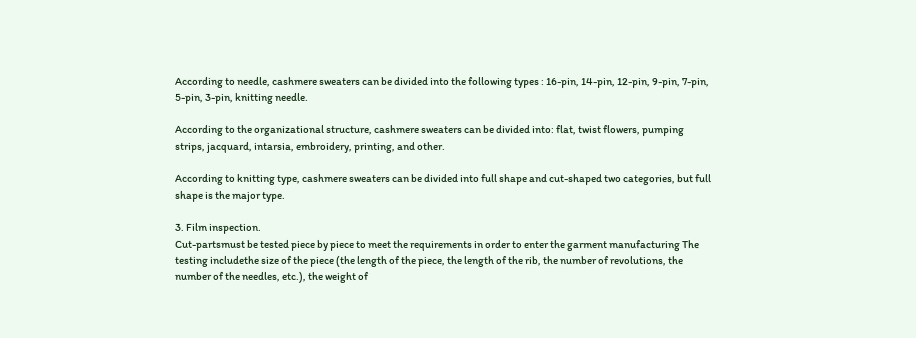According to needle, cashmere sweaters can be divided into the following types : 16-pin, 14-pin, 12-pin, 9-pin, 7-pin, 5-pin, 3-pin, knitting needle.

According to the organizational structure, cashmere sweaters can be divided into: flat, twist flowers, pumping strips, jacquard, intarsia, embroidery, printing, and other.

According to knitting type, cashmere sweaters can be divided into full shape and cut-shaped two categories, but full shape is the major type.

3. Film inspection.
Cut-partsmust be tested piece by piece to meet the requirements in order to enter the garment manufacturing The testing includethe size of the piece (the length of the piece, the length of the rib, the number of revolutions, the number of the needles, etc.), the weight of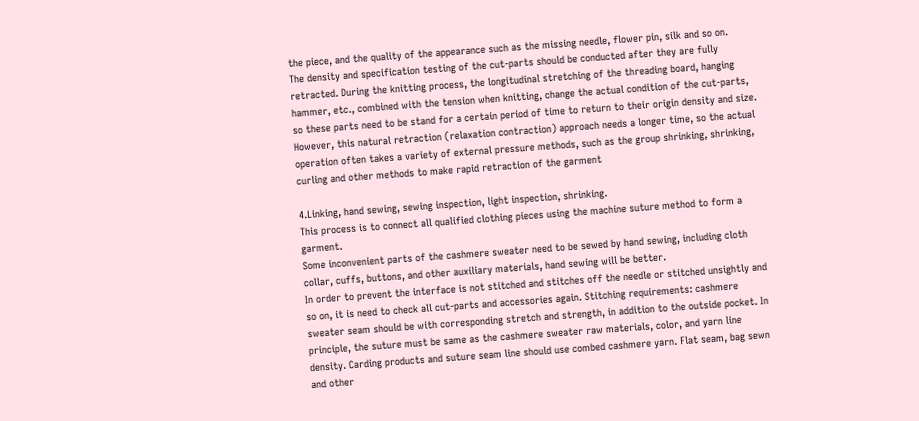the piece, and the quality of the appearance such as the missing needle, flower pin, silk and so on.
The density and specification testing of the cut-parts should be conducted after they are fully retracted. During the knitting process, the longitudinal stretching of the threading board, hanging hammer, etc., combined with the tension when knitting, change the actual condition of the cut-parts, so these parts need to be stand for a certain period of time to return to their origin density and size. However, this natural retraction (relaxation contraction) approach needs a longer time, so the actual operation often takes a variety of external pressure methods, such as the group shrinking, shrinking, curling and other methods to make rapid retraction of the garment

4.Linking, hand sewing, sewing inspection, light inspection, shrinking.
This process is to connect all qualified clothing pieces using the machine suture method to form a garment.
Some inconvenient parts of the cashmere sweater need to be sewed by hand sewing, including cloth collar, cuffs, buttons, and other auxiliary materials, hand sewing will be better.
In order to prevent the interface is not stitched and stitches off the needle or stitched unsightly and so on, it is need to check all cut-parts and accessories again. Stitching requirements: cashmere sweater seam should be with corresponding stretch and strength, in addition to the outside pocket. In principle, the suture must be same as the cashmere sweater raw materials, color, and yarn line density. Carding products and suture seam line should use combed cashmere yarn. Flat seam, bag sewn and other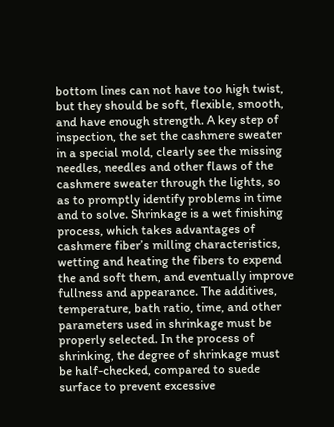bottom lines can not have too high twist, but they should be soft, flexible, smooth, and have enough strength. A key step of inspection, the set the cashmere sweater in a special mold, clearly see the missing needles, needles and other flaws of the cashmere sweater through the lights, so as to promptly identify problems in time and to solve. Shrinkage is a wet finishing process, which takes advantages of cashmere fiber’s milling characteristics, wetting and heating the fibers to expend the and soft them, and eventually improve fullness and appearance. The additives, temperature, bath ratio, time, and other parameters used in shrinkage must be properly selected. In the process of shrinking, the degree of shrinkage must be half-checked, compared to suede surface to prevent excessive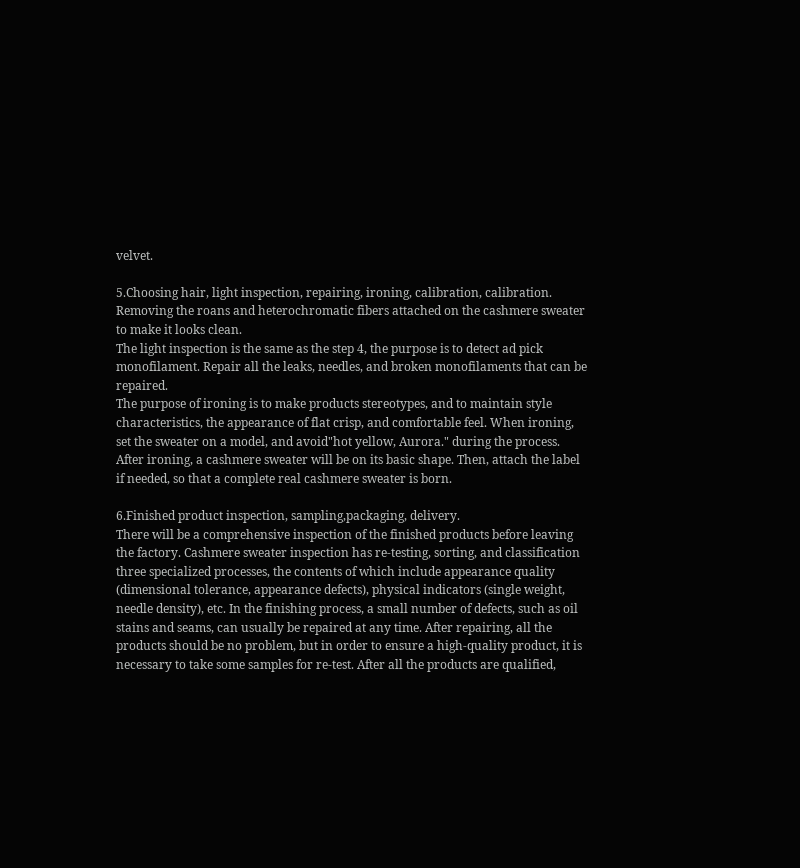velvet.

5.Choosing hair, light inspection, repairing, ironing, calibration, calibration.
Removing the roans and heterochromatic fibers attached on the cashmere sweater to make it looks clean.
The light inspection is the same as the step 4, the purpose is to detect ad pick monofilament. Repair all the leaks, needles, and broken monofilaments that can be repaired.
The purpose of ironing is to make products stereotypes, and to maintain style characteristics, the appearance of flat crisp, and comfortable feel. When ironing, set the sweater on a model, and avoid"hot yellow, Aurora." during the process. After ironing, a cashmere sweater will be on its basic shape. Then, attach the label if needed, so that a complete real cashmere sweater is born.

6.Finished product inspection, sampling,packaging, delivery.
There will be a comprehensive inspection of the finished products before leaving the factory. Cashmere sweater inspection has re-testing, sorting, and classification three specialized processes, the contents of which include appearance quality (dimensional tolerance, appearance defects), physical indicators (single weight, needle density), etc. In the finishing process, a small number of defects, such as oil stains and seams, can usually be repaired at any time. After repairing, all the products should be no problem, but in order to ensure a high-quality product, it is necessary to take some samples for re-test. After all the products are qualified,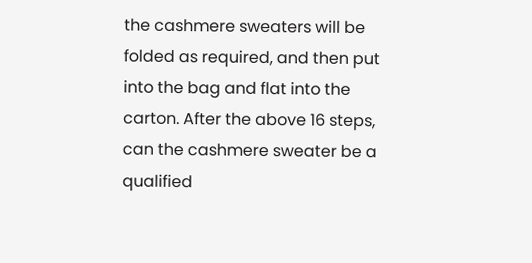the cashmere sweaters will be folded as required, and then put into the bag and flat into the carton. After the above 16 steps, can the cashmere sweater be a qualified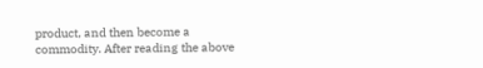product, and then become a commodity. After reading the above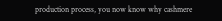production process, you now know why cashmere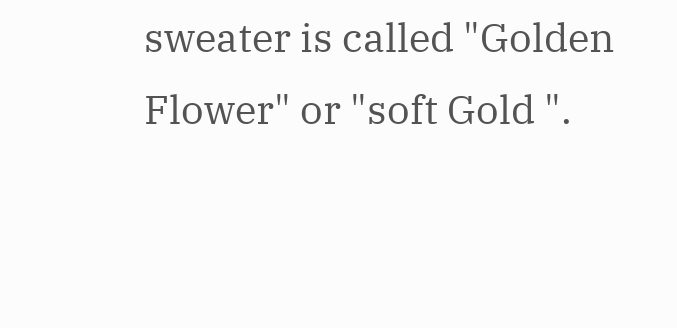sweater is called "Golden Flower" or "soft Gold ".